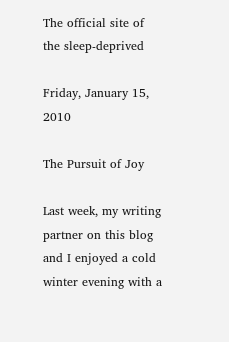The official site of the sleep-deprived

Friday, January 15, 2010

The Pursuit of Joy

Last week, my writing partner on this blog and I enjoyed a cold winter evening with a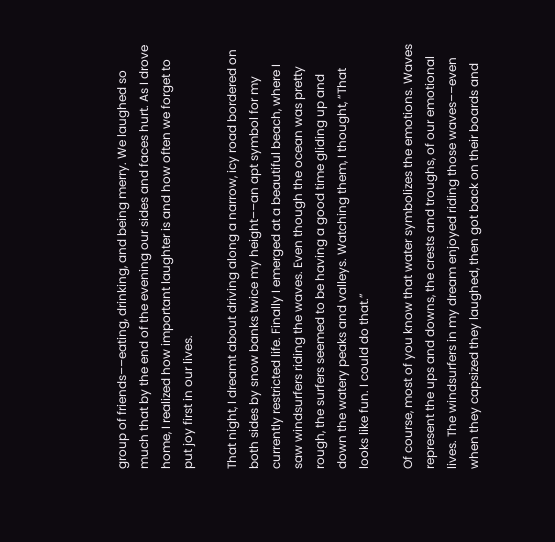group of friends––eating, drinking, and being merry. We laughed so much that by the end of the evening our sides and faces hurt. As I drove home, I realized how important laughter is and how often we forget to put joy first in our lives.

That night, I dreamt about driving along a narrow, icy road bordered on both sides by snow banks twice my height––an apt symbol for my currently restricted life. Finally I emerged at a beautiful beach, where I saw windsurfers riding the waves. Even though the ocean was pretty rough, the surfers seemed to be having a good time gliding up and down the watery peaks and valleys. Watching them, I thought, “That looks like fun. I could do that.”

Of course, most of you know that water symbolizes the emotions. Waves represent the ups and downs, the crests and troughs, of our emotional lives. The windsurfers in my dream enjoyed riding those waves––even when they capsized they laughed, then got back on their boards and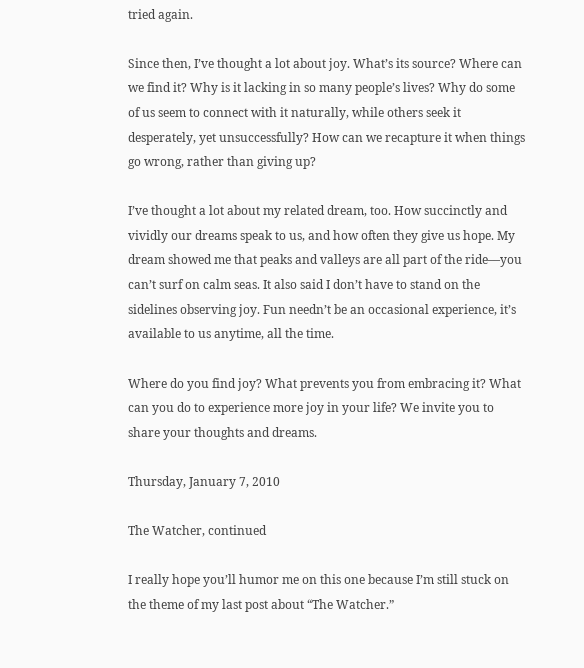tried again.

Since then, I’ve thought a lot about joy. What’s its source? Where can we find it? Why is it lacking in so many people’s lives? Why do some of us seem to connect with it naturally, while others seek it desperately, yet unsuccessfully? How can we recapture it when things go wrong, rather than giving up?

I’ve thought a lot about my related dream, too. How succinctly and vividly our dreams speak to us, and how often they give us hope. My dream showed me that peaks and valleys are all part of the ride––you can’t surf on calm seas. It also said I don’t have to stand on the sidelines observing joy. Fun needn’t be an occasional experience, it’s available to us anytime, all the time.

Where do you find joy? What prevents you from embracing it? What can you do to experience more joy in your life? We invite you to share your thoughts and dreams.

Thursday, January 7, 2010

The Watcher, continued

I really hope you’ll humor me on this one because I’m still stuck on the theme of my last post about “The Watcher.”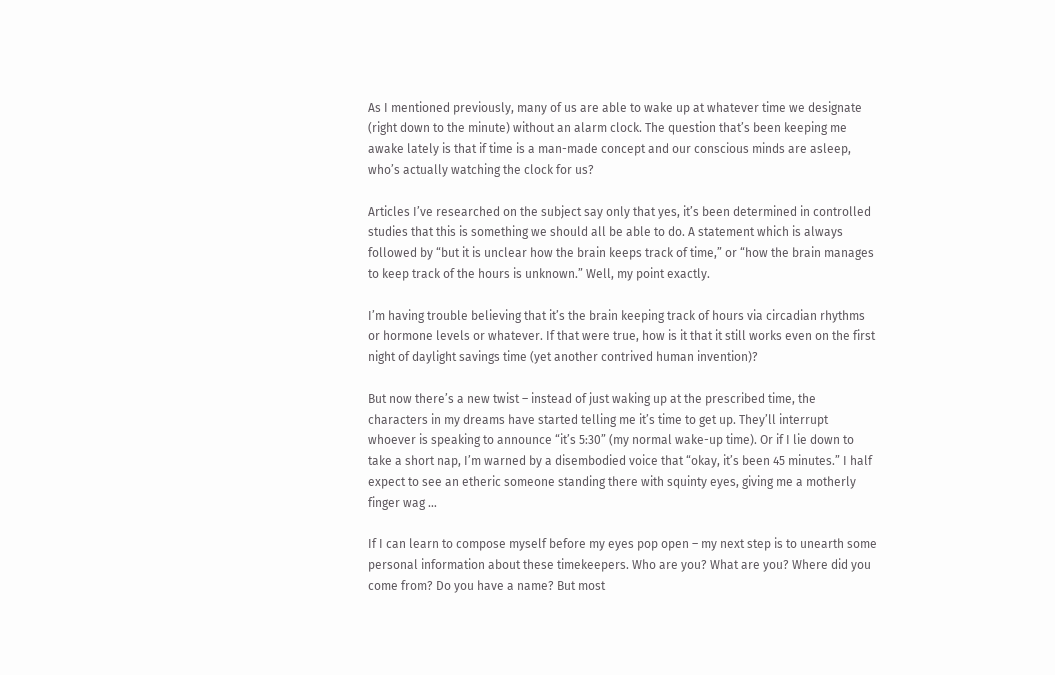As I mentioned previously, many of us are able to wake up at whatever time we designate (right down to the minute) without an alarm clock. The question that’s been keeping me awake lately is that if time is a man-made concept and our conscious minds are asleep, who’s actually watching the clock for us?

Articles I’ve researched on the subject say only that yes, it’s been determined in controlled studies that this is something we should all be able to do. A statement which is always followed by “but it is unclear how the brain keeps track of time,” or “how the brain manages to keep track of the hours is unknown.” Well, my point exactly.

I’m having trouble believing that it’s the brain keeping track of hours via circadian rhythms or hormone levels or whatever. If that were true, how is it that it still works even on the first night of daylight savings time (yet another contrived human invention)?

But now there’s a new twist – instead of just waking up at the prescribed time, the characters in my dreams have started telling me it’s time to get up. They’ll interrupt whoever is speaking to announce “it’s 5:30” (my normal wake-up time). Or if I lie down to take a short nap, I’m warned by a disembodied voice that “okay, it’s been 45 minutes.” I half expect to see an etheric someone standing there with squinty eyes, giving me a motherly finger wag …

If I can learn to compose myself before my eyes pop open – my next step is to unearth some personal information about these timekeepers. Who are you? What are you? Where did you come from? Do you have a name? But most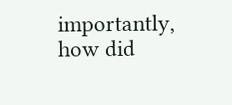importantly, how did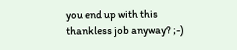you end up with this thankless job anyway? ;-)